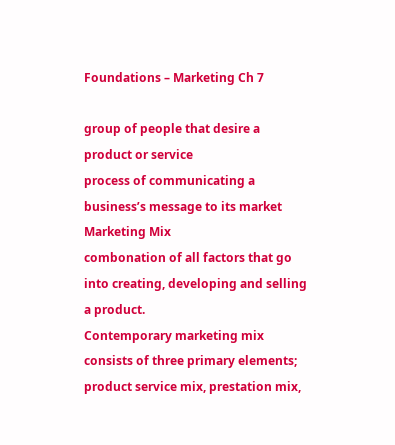Foundations – Marketing Ch 7

group of people that desire a product or service
process of communicating a business’s message to its market
Marketing Mix
combonation of all factors that go into creating, developing and selling a product.
Contemporary marketing mix
consists of three primary elements; product service mix, prestation mix,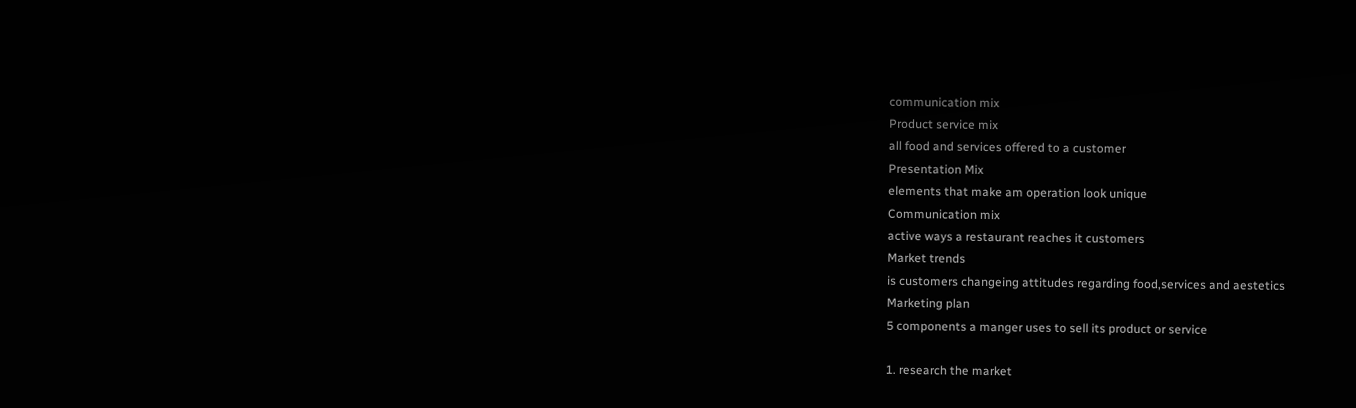communication mix
Product service mix
all food and services offered to a customer
Presentation Mix
elements that make am operation look unique
Communication mix
active ways a restaurant reaches it customers
Market trends
is customers changeing attitudes regarding food,services and aestetics
Marketing plan
5 components a manger uses to sell its product or service

1. research the market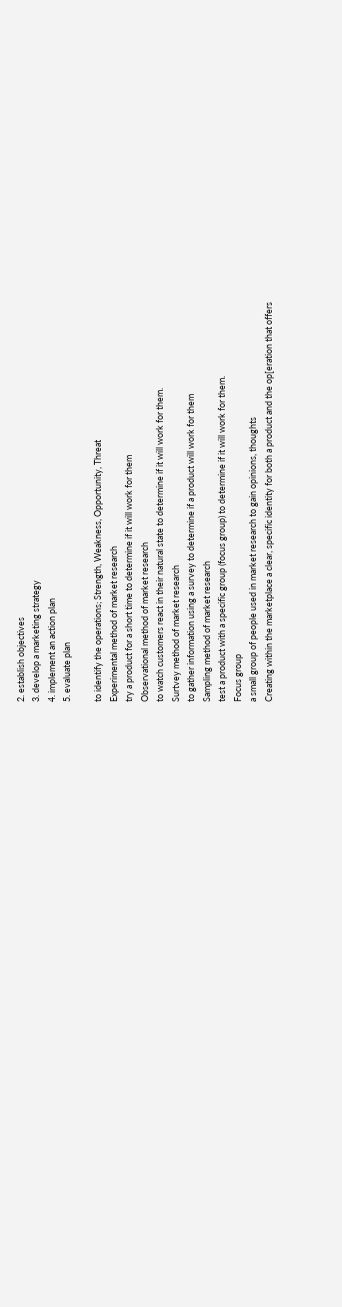2. establish objectives
3. develop a marketing strategy
4. implement an action plan
5. evaluate plan

to identify the operations; Strength, Weakness, Opportunity, Threat
Experimental method of market research
try a product for a short time to determine if it will work for them
Observational method of market research
to watch customers react in their natural state to determine if it will work for them.
Surtvey method of market research
to gather information using a survey to determine if a product will work for them
Sampling method of market research
test a product with a specific group (focus group) to determine if it will work for them.
Focus group
a small group of people used in market research to gain opinions, thoughts
Creating within the marketplace a clear, specific identity for both a product and the op[eration that offers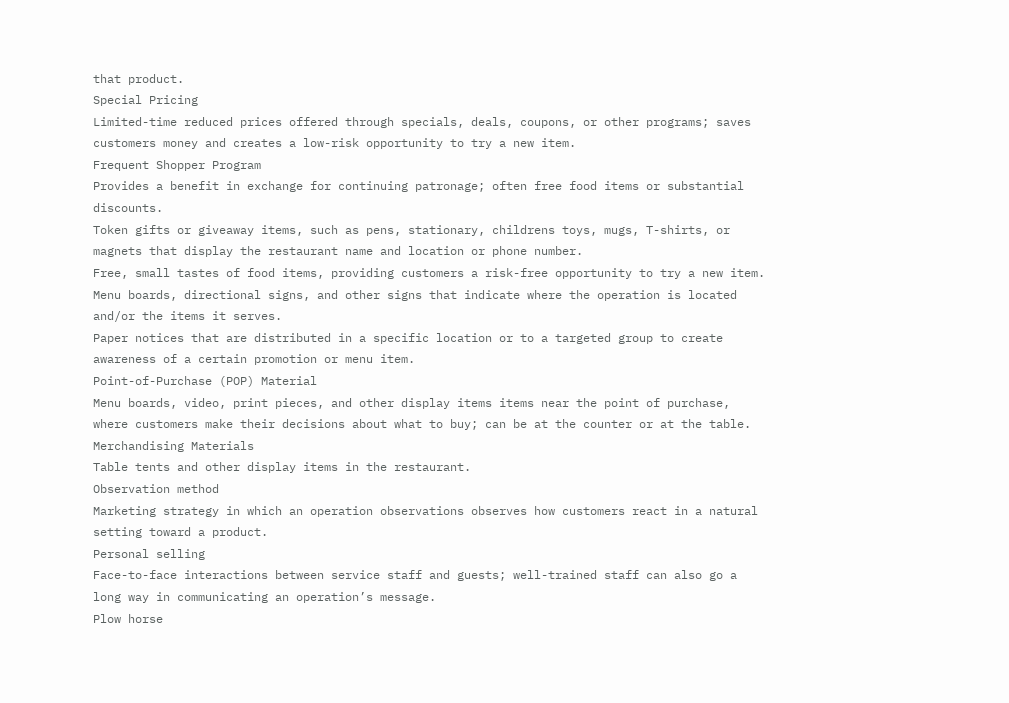that product.
Special Pricing
Limited-time reduced prices offered through specials, deals, coupons, or other programs; saves customers money and creates a low-risk opportunity to try a new item.
Frequent Shopper Program
Provides a benefit in exchange for continuing patronage; often free food items or substantial discounts.
Token gifts or giveaway items, such as pens, stationary, childrens toys, mugs, T-shirts, or magnets that display the restaurant name and location or phone number.
Free, small tastes of food items, providing customers a risk-free opportunity to try a new item.
Menu boards, directional signs, and other signs that indicate where the operation is located and/or the items it serves.
Paper notices that are distributed in a specific location or to a targeted group to create awareness of a certain promotion or menu item.
Point-of-Purchase (POP) Material
Menu boards, video, print pieces, and other display items items near the point of purchase, where customers make their decisions about what to buy; can be at the counter or at the table.
Merchandising Materials
Table tents and other display items in the restaurant.
Observation method
Marketing strategy in which an operation observations observes how customers react in a natural setting toward a product.
Personal selling
Face-to-face interactions between service staff and guests; well-trained staff can also go a long way in communicating an operation’s message.
Plow horse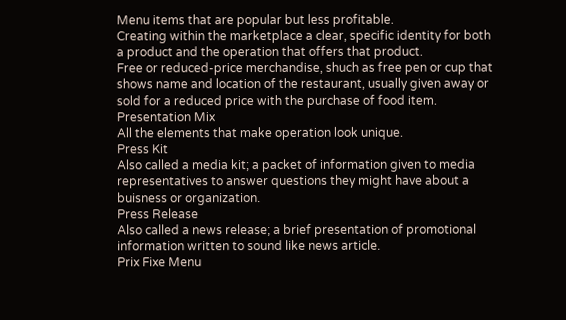Menu items that are popular but less profitable.
Creating within the marketplace a clear, specific identity for both a product and the operation that offers that product.
Free or reduced-price merchandise, shuch as free pen or cup that shows name and location of the restaurant, usually given away or sold for a reduced price with the purchase of food item.
Presentation Mix
All the elements that make operation look unique.
Press Kit
Also called a media kit; a packet of information given to media representatives to answer questions they might have about a buisness or organization.
Press Release
Also called a news release; a brief presentation of promotional information written to sound like news article.
Prix Fixe Menu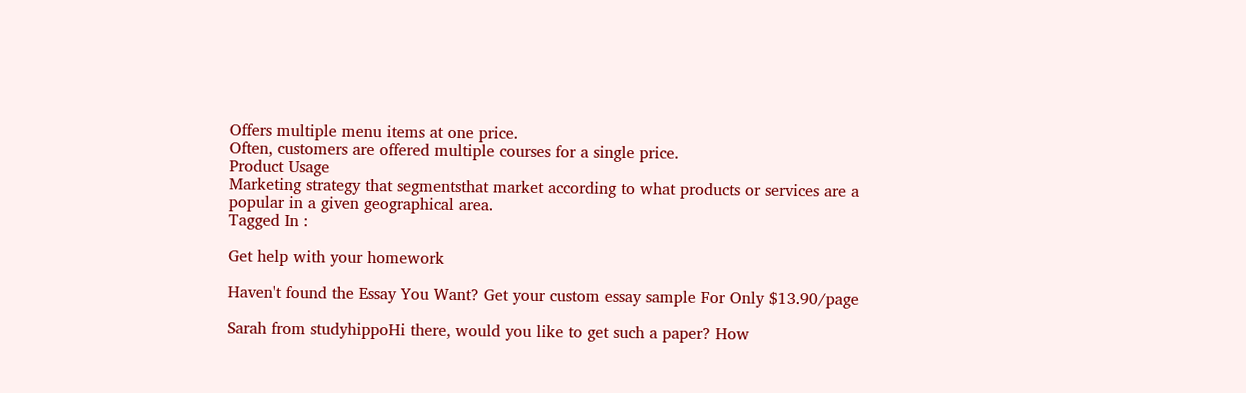Offers multiple menu items at one price.
Often, customers are offered multiple courses for a single price.
Product Usage
Marketing strategy that segmentsthat market according to what products or services are a popular in a given geographical area.
Tagged In :

Get help with your homework

Haven't found the Essay You Want? Get your custom essay sample For Only $13.90/page

Sarah from studyhippoHi there, would you like to get such a paper? How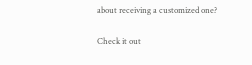about receiving a customized one?

Check it out